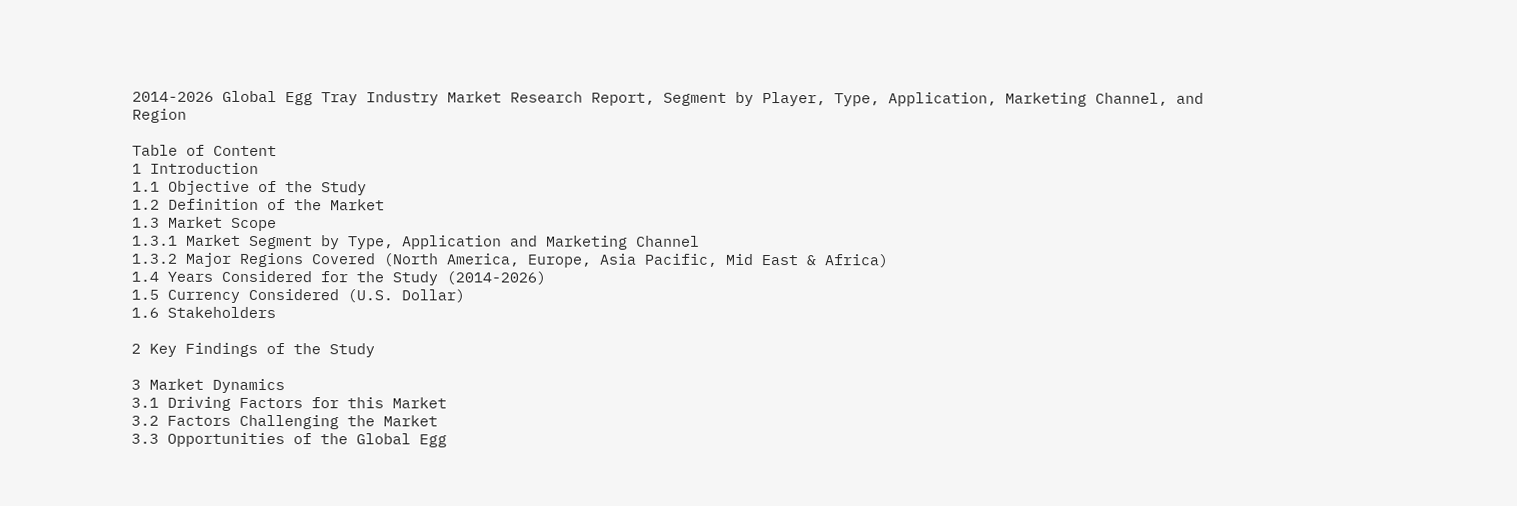2014-2026 Global Egg Tray Industry Market Research Report, Segment by Player, Type, Application, Marketing Channel, and Region

Table of Content
1 Introduction
1.1 Objective of the Study
1.2 Definition of the Market
1.3 Market Scope
1.3.1 Market Segment by Type, Application and Marketing Channel
1.3.2 Major Regions Covered (North America, Europe, Asia Pacific, Mid East & Africa)
1.4 Years Considered for the Study (2014-2026)
1.5 Currency Considered (U.S. Dollar)
1.6 Stakeholders

2 Key Findings of the Study

3 Market Dynamics
3.1 Driving Factors for this Market
3.2 Factors Challenging the Market
3.3 Opportunities of the Global Egg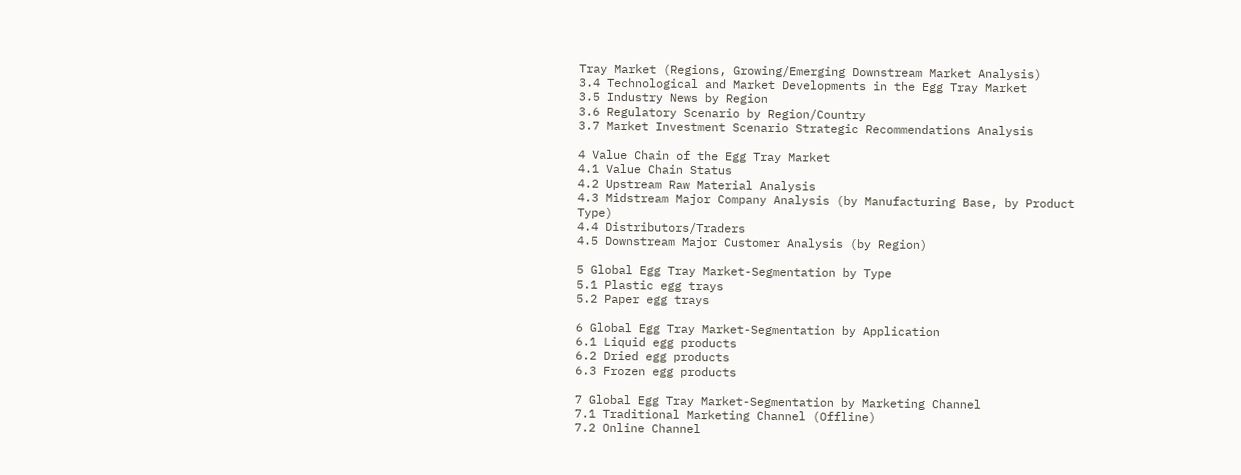Tray Market (Regions, Growing/Emerging Downstream Market Analysis)
3.4 Technological and Market Developments in the Egg Tray Market
3.5 Industry News by Region
3.6 Regulatory Scenario by Region/Country
3.7 Market Investment Scenario Strategic Recommendations Analysis

4 Value Chain of the Egg Tray Market
4.1 Value Chain Status
4.2 Upstream Raw Material Analysis
4.3 Midstream Major Company Analysis (by Manufacturing Base, by Product Type)
4.4 Distributors/Traders
4.5 Downstream Major Customer Analysis (by Region)

5 Global Egg Tray Market-Segmentation by Type
5.1 Plastic egg trays
5.2 Paper egg trays

6 Global Egg Tray Market-Segmentation by Application
6.1 Liquid egg products
6.2 Dried egg products
6.3 Frozen egg products

7 Global Egg Tray Market-Segmentation by Marketing Channel
7.1 Traditional Marketing Channel (Offline)
7.2 Online Channel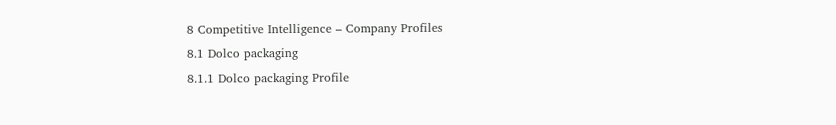8 Competitive Intelligence – Company Profiles
8.1 Dolco packaging
8.1.1 Dolco packaging Profile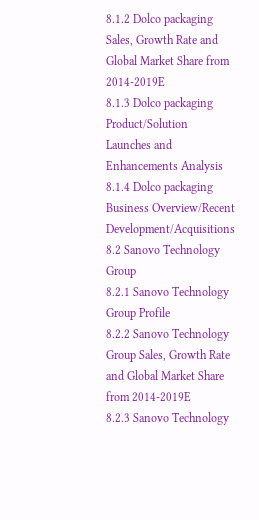8.1.2 Dolco packaging Sales, Growth Rate and Global Market Share from 2014-2019E
8.1.3 Dolco packaging Product/Solution Launches and Enhancements Analysis
8.1.4 Dolco packaging Business Overview/Recent Development/Acquisitions
8.2 Sanovo Technology Group
8.2.1 Sanovo Technology Group Profile
8.2.2 Sanovo Technology Group Sales, Growth Rate and Global Market Share from 2014-2019E
8.2.3 Sanovo Technology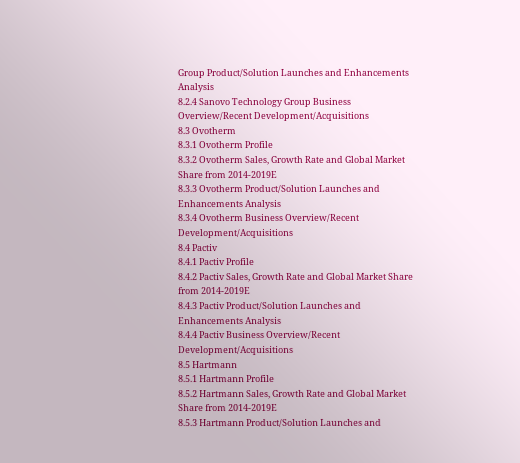Group Product/Solution Launches and Enhancements Analysis
8.2.4 Sanovo Technology Group Business Overview/Recent Development/Acquisitions
8.3 Ovotherm
8.3.1 Ovotherm Profile
8.3.2 Ovotherm Sales, Growth Rate and Global Market Share from 2014-2019E
8.3.3 Ovotherm Product/Solution Launches and Enhancements Analysis
8.3.4 Ovotherm Business Overview/Recent Development/Acquisitions
8.4 Pactiv
8.4.1 Pactiv Profile
8.4.2 Pactiv Sales, Growth Rate and Global Market Share from 2014-2019E
8.4.3 Pactiv Product/Solution Launches and Enhancements Analysis
8.4.4 Pactiv Business Overview/Recent Development/Acquisitions
8.5 Hartmann
8.5.1 Hartmann Profile
8.5.2 Hartmann Sales, Growth Rate and Global Market Share from 2014-2019E
8.5.3 Hartmann Product/Solution Launches and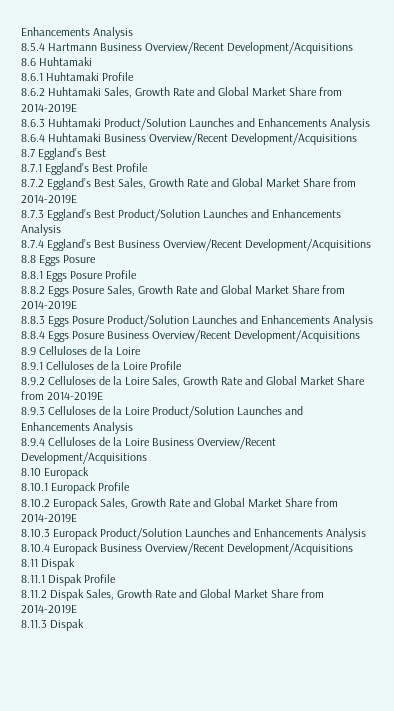Enhancements Analysis
8.5.4 Hartmann Business Overview/Recent Development/Acquisitions
8.6 Huhtamaki
8.6.1 Huhtamaki Profile
8.6.2 Huhtamaki Sales, Growth Rate and Global Market Share from 2014-2019E
8.6.3 Huhtamaki Product/Solution Launches and Enhancements Analysis
8.6.4 Huhtamaki Business Overview/Recent Development/Acquisitions
8.7 Eggland’s Best
8.7.1 Eggland’s Best Profile
8.7.2 Eggland’s Best Sales, Growth Rate and Global Market Share from 2014-2019E
8.7.3 Eggland’s Best Product/Solution Launches and Enhancements Analysis
8.7.4 Eggland’s Best Business Overview/Recent Development/Acquisitions
8.8 Eggs Posure
8.8.1 Eggs Posure Profile
8.8.2 Eggs Posure Sales, Growth Rate and Global Market Share from 2014-2019E
8.8.3 Eggs Posure Product/Solution Launches and Enhancements Analysis
8.8.4 Eggs Posure Business Overview/Recent Development/Acquisitions
8.9 Celluloses de la Loire
8.9.1 Celluloses de la Loire Profile
8.9.2 Celluloses de la Loire Sales, Growth Rate and Global Market Share from 2014-2019E
8.9.3 Celluloses de la Loire Product/Solution Launches and Enhancements Analysis
8.9.4 Celluloses de la Loire Business Overview/Recent Development/Acquisitions
8.10 Europack
8.10.1 Europack Profile
8.10.2 Europack Sales, Growth Rate and Global Market Share from 2014-2019E
8.10.3 Europack Product/Solution Launches and Enhancements Analysis
8.10.4 Europack Business Overview/Recent Development/Acquisitions
8.11 Dispak
8.11.1 Dispak Profile
8.11.2 Dispak Sales, Growth Rate and Global Market Share from 2014-2019E
8.11.3 Dispak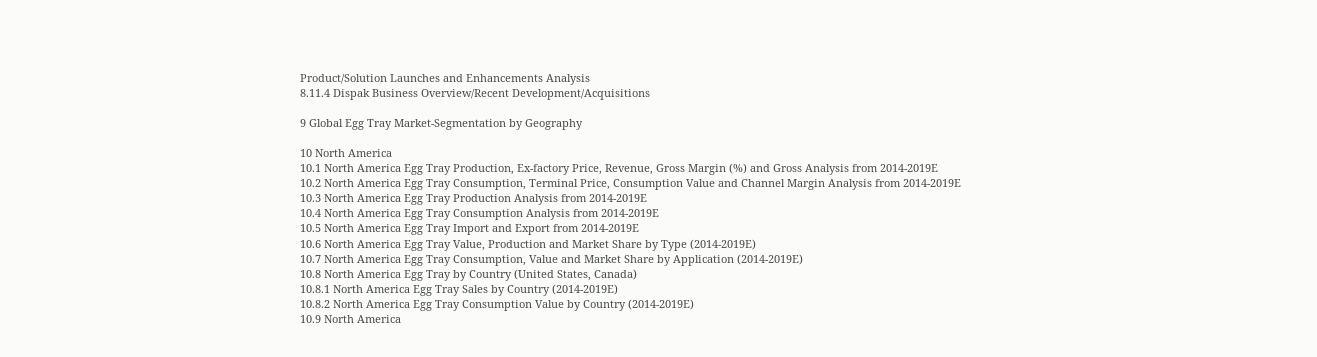Product/Solution Launches and Enhancements Analysis
8.11.4 Dispak Business Overview/Recent Development/Acquisitions

9 Global Egg Tray Market-Segmentation by Geography

10 North America
10.1 North America Egg Tray Production, Ex-factory Price, Revenue, Gross Margin (%) and Gross Analysis from 2014-2019E
10.2 North America Egg Tray Consumption, Terminal Price, Consumption Value and Channel Margin Analysis from 2014-2019E
10.3 North America Egg Tray Production Analysis from 2014-2019E
10.4 North America Egg Tray Consumption Analysis from 2014-2019E
10.5 North America Egg Tray Import and Export from 2014-2019E
10.6 North America Egg Tray Value, Production and Market Share by Type (2014-2019E)
10.7 North America Egg Tray Consumption, Value and Market Share by Application (2014-2019E)
10.8 North America Egg Tray by Country (United States, Canada)
10.8.1 North America Egg Tray Sales by Country (2014-2019E)
10.8.2 North America Egg Tray Consumption Value by Country (2014-2019E)
10.9 North America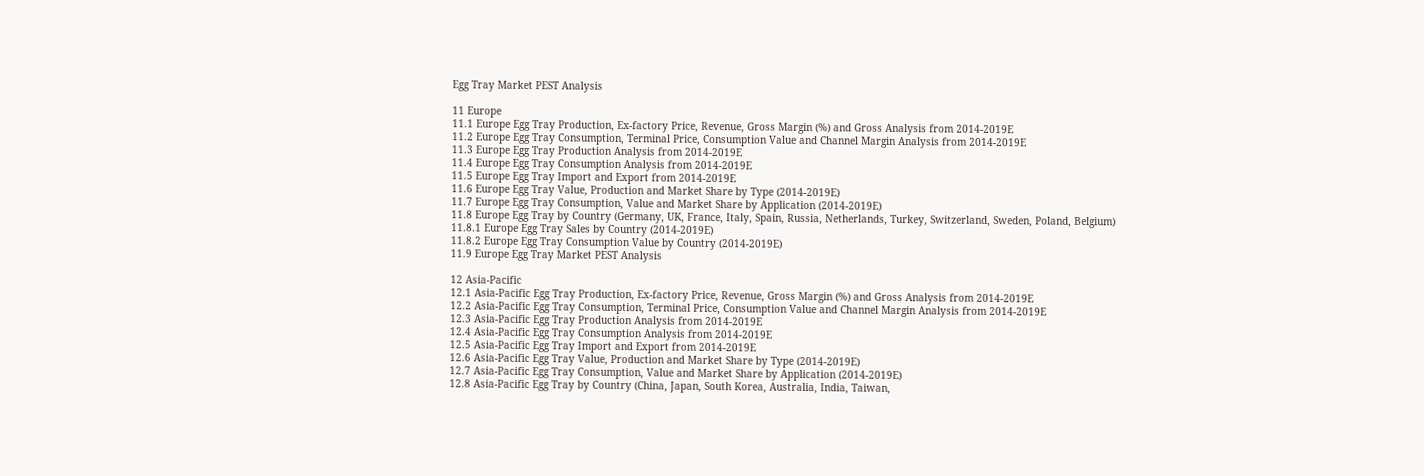Egg Tray Market PEST Analysis

11 Europe
11.1 Europe Egg Tray Production, Ex-factory Price, Revenue, Gross Margin (%) and Gross Analysis from 2014-2019E
11.2 Europe Egg Tray Consumption, Terminal Price, Consumption Value and Channel Margin Analysis from 2014-2019E
11.3 Europe Egg Tray Production Analysis from 2014-2019E
11.4 Europe Egg Tray Consumption Analysis from 2014-2019E
11.5 Europe Egg Tray Import and Export from 2014-2019E
11.6 Europe Egg Tray Value, Production and Market Share by Type (2014-2019E)
11.7 Europe Egg Tray Consumption, Value and Market Share by Application (2014-2019E)
11.8 Europe Egg Tray by Country (Germany, UK, France, Italy, Spain, Russia, Netherlands, Turkey, Switzerland, Sweden, Poland, Belgium)
11.8.1 Europe Egg Tray Sales by Country (2014-2019E)
11.8.2 Europe Egg Tray Consumption Value by Country (2014-2019E)
11.9 Europe Egg Tray Market PEST Analysis

12 Asia-Pacific
12.1 Asia-Pacific Egg Tray Production, Ex-factory Price, Revenue, Gross Margin (%) and Gross Analysis from 2014-2019E
12.2 Asia-Pacific Egg Tray Consumption, Terminal Price, Consumption Value and Channel Margin Analysis from 2014-2019E
12.3 Asia-Pacific Egg Tray Production Analysis from 2014-2019E
12.4 Asia-Pacific Egg Tray Consumption Analysis from 2014-2019E
12.5 Asia-Pacific Egg Tray Import and Export from 2014-2019E
12.6 Asia-Pacific Egg Tray Value, Production and Market Share by Type (2014-2019E)
12.7 Asia-Pacific Egg Tray Consumption, Value and Market Share by Application (2014-2019E)
12.8 Asia-Pacific Egg Tray by Country (China, Japan, South Korea, Australia, India, Taiwan,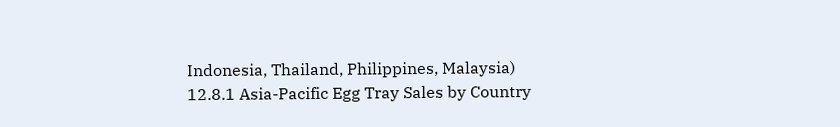Indonesia, Thailand, Philippines, Malaysia)
12.8.1 Asia-Pacific Egg Tray Sales by Country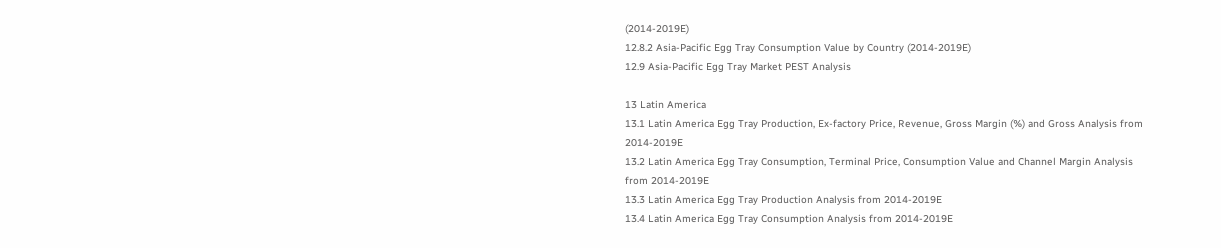(2014-2019E)
12.8.2 Asia-Pacific Egg Tray Consumption Value by Country (2014-2019E)
12.9 Asia-Pacific Egg Tray Market PEST Analysis

13 Latin America
13.1 Latin America Egg Tray Production, Ex-factory Price, Revenue, Gross Margin (%) and Gross Analysis from 2014-2019E
13.2 Latin America Egg Tray Consumption, Terminal Price, Consumption Value and Channel Margin Analysis from 2014-2019E
13.3 Latin America Egg Tray Production Analysis from 2014-2019E
13.4 Latin America Egg Tray Consumption Analysis from 2014-2019E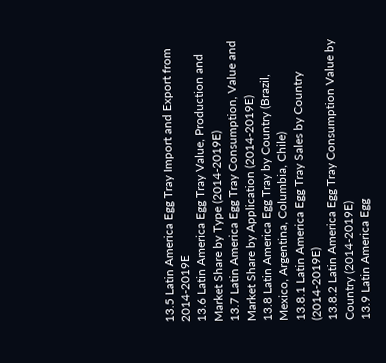13.5 Latin America Egg Tray Import and Export from 2014-2019E
13.6 Latin America Egg Tray Value, Production and Market Share by Type (2014-2019E)
13.7 Latin America Egg Tray Consumption, Value and Market Share by Application (2014-2019E)
13.8 Latin America Egg Tray by Country (Brazil, Mexico, Argentina, Columbia, Chile)
13.8.1 Latin America Egg Tray Sales by Country (2014-2019E)
13.8.2 Latin America Egg Tray Consumption Value by Country (2014-2019E)
13.9 Latin America Egg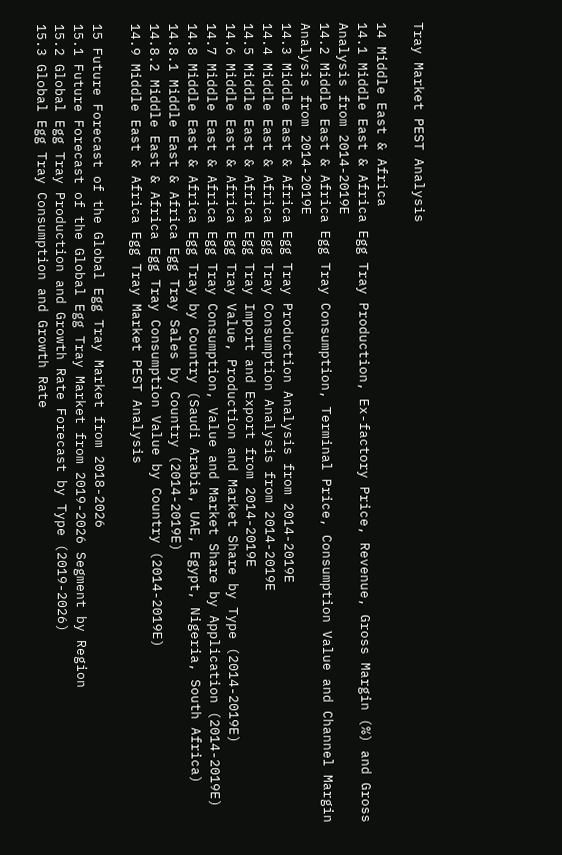Tray Market PEST Analysis

14 Middle East & Africa
14.1 Middle East & Africa Egg Tray Production, Ex-factory Price, Revenue, Gross Margin (%) and Gross Analysis from 2014-2019E
14.2 Middle East & Africa Egg Tray Consumption, Terminal Price, Consumption Value and Channel Margin Analysis from 2014-2019E
14.3 Middle East & Africa Egg Tray Production Analysis from 2014-2019E
14.4 Middle East & Africa Egg Tray Consumption Analysis from 2014-2019E
14.5 Middle East & Africa Egg Tray Import and Export from 2014-2019E
14.6 Middle East & Africa Egg Tray Value, Production and Market Share by Type (2014-2019E)
14.7 Middle East & Africa Egg Tray Consumption, Value and Market Share by Application (2014-2019E)
14.8 Middle East & Africa Egg Tray by Country (Saudi Arabia, UAE, Egypt, Nigeria, South Africa)
14.8.1 Middle East & Africa Egg Tray Sales by Country (2014-2019E)
14.8.2 Middle East & Africa Egg Tray Consumption Value by Country (2014-2019E)
14.9 Middle East & Africa Egg Tray Market PEST Analysis

15 Future Forecast of the Global Egg Tray Market from 2018-2026
15.1 Future Forecast of the Global Egg Tray Market from 2019-2026 Segment by Region
15.2 Global Egg Tray Production and Growth Rate Forecast by Type (2019-2026)
15.3 Global Egg Tray Consumption and Growth Rate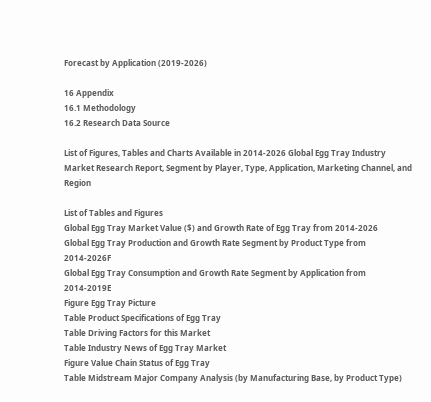Forecast by Application (2019-2026)

16 Appendix
16.1 Methodology
16.2 Research Data Source

List of Figures, Tables and Charts Available in 2014-2026 Global Egg Tray Industry Market Research Report, Segment by Player, Type, Application, Marketing Channel, and Region

List of Tables and Figures
Global Egg Tray Market Value ($) and Growth Rate of Egg Tray from 2014-2026
Global Egg Tray Production and Growth Rate Segment by Product Type from 2014-2026F
Global Egg Tray Consumption and Growth Rate Segment by Application from 2014-2019E
Figure Egg Tray Picture
Table Product Specifications of Egg Tray
Table Driving Factors for this Market
Table Industry News of Egg Tray Market
Figure Value Chain Status of Egg Tray
Table Midstream Major Company Analysis (by Manufacturing Base, by Product Type)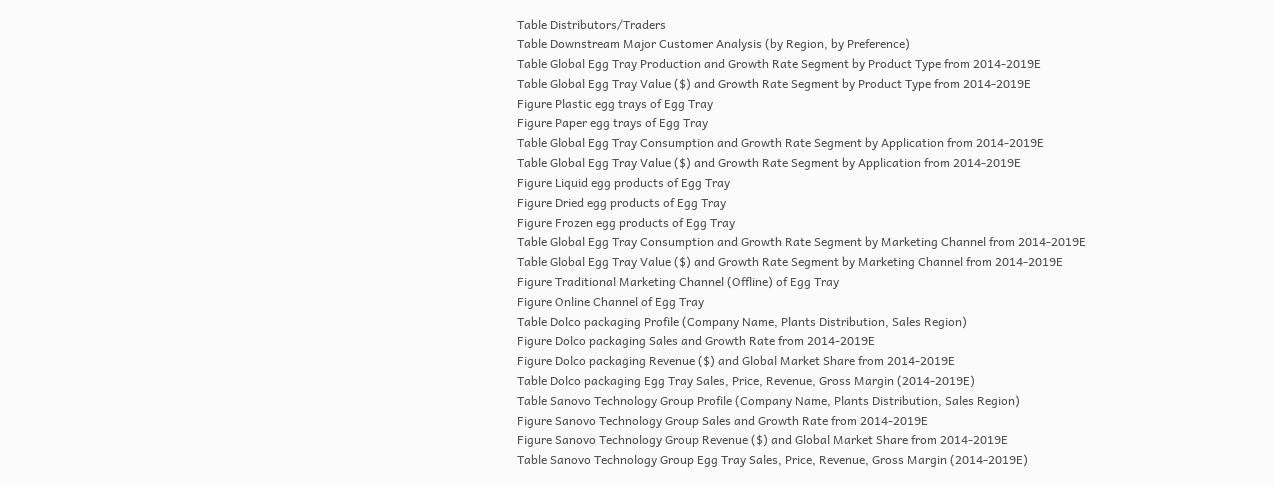Table Distributors/Traders
Table Downstream Major Customer Analysis (by Region, by Preference)
Table Global Egg Tray Production and Growth Rate Segment by Product Type from 2014-2019E
Table Global Egg Tray Value ($) and Growth Rate Segment by Product Type from 2014-2019E
Figure Plastic egg trays of Egg Tray
Figure Paper egg trays of Egg Tray
Table Global Egg Tray Consumption and Growth Rate Segment by Application from 2014-2019E
Table Global Egg Tray Value ($) and Growth Rate Segment by Application from 2014-2019E
Figure Liquid egg products of Egg Tray
Figure Dried egg products of Egg Tray
Figure Frozen egg products of Egg Tray
Table Global Egg Tray Consumption and Growth Rate Segment by Marketing Channel from 2014-2019E
Table Global Egg Tray Value ($) and Growth Rate Segment by Marketing Channel from 2014-2019E
Figure Traditional Marketing Channel (Offline) of Egg Tray
Figure Online Channel of Egg Tray
Table Dolco packaging Profile (Company Name, Plants Distribution, Sales Region)
Figure Dolco packaging Sales and Growth Rate from 2014-2019E
Figure Dolco packaging Revenue ($) and Global Market Share from 2014-2019E
Table Dolco packaging Egg Tray Sales, Price, Revenue, Gross Margin (2014-2019E)
Table Sanovo Technology Group Profile (Company Name, Plants Distribution, Sales Region)
Figure Sanovo Technology Group Sales and Growth Rate from 2014-2019E
Figure Sanovo Technology Group Revenue ($) and Global Market Share from 2014-2019E
Table Sanovo Technology Group Egg Tray Sales, Price, Revenue, Gross Margin (2014-2019E)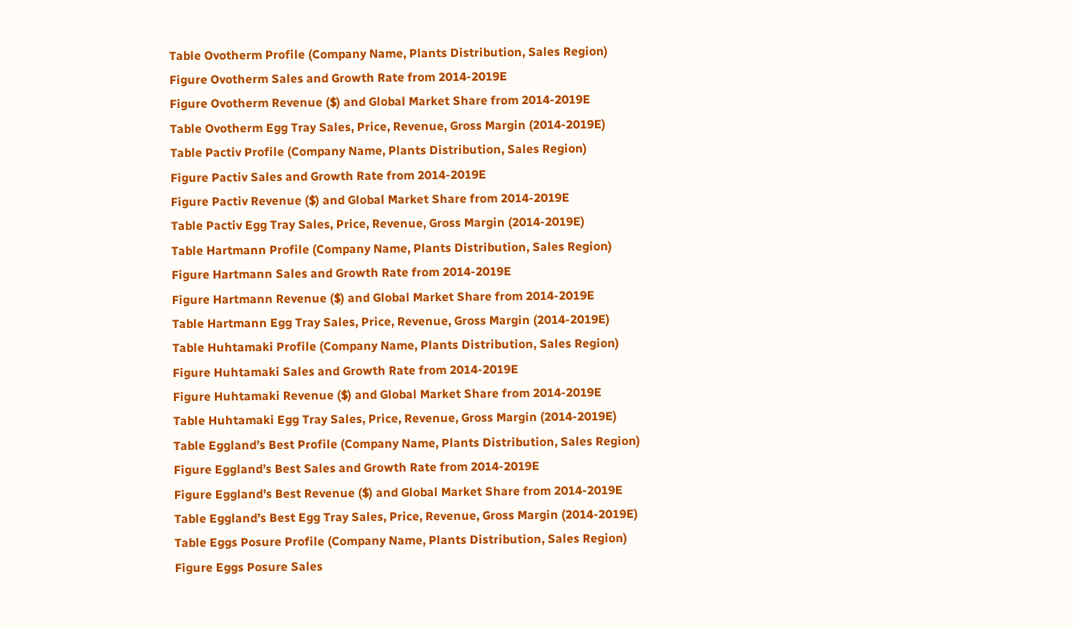Table Ovotherm Profile (Company Name, Plants Distribution, Sales Region)
Figure Ovotherm Sales and Growth Rate from 2014-2019E
Figure Ovotherm Revenue ($) and Global Market Share from 2014-2019E
Table Ovotherm Egg Tray Sales, Price, Revenue, Gross Margin (2014-2019E)
Table Pactiv Profile (Company Name, Plants Distribution, Sales Region)
Figure Pactiv Sales and Growth Rate from 2014-2019E
Figure Pactiv Revenue ($) and Global Market Share from 2014-2019E
Table Pactiv Egg Tray Sales, Price, Revenue, Gross Margin (2014-2019E)
Table Hartmann Profile (Company Name, Plants Distribution, Sales Region)
Figure Hartmann Sales and Growth Rate from 2014-2019E
Figure Hartmann Revenue ($) and Global Market Share from 2014-2019E
Table Hartmann Egg Tray Sales, Price, Revenue, Gross Margin (2014-2019E)
Table Huhtamaki Profile (Company Name, Plants Distribution, Sales Region)
Figure Huhtamaki Sales and Growth Rate from 2014-2019E
Figure Huhtamaki Revenue ($) and Global Market Share from 2014-2019E
Table Huhtamaki Egg Tray Sales, Price, Revenue, Gross Margin (2014-2019E)
Table Eggland’s Best Profile (Company Name, Plants Distribution, Sales Region)
Figure Eggland’s Best Sales and Growth Rate from 2014-2019E
Figure Eggland’s Best Revenue ($) and Global Market Share from 2014-2019E
Table Eggland’s Best Egg Tray Sales, Price, Revenue, Gross Margin (2014-2019E)
Table Eggs Posure Profile (Company Name, Plants Distribution, Sales Region)
Figure Eggs Posure Sales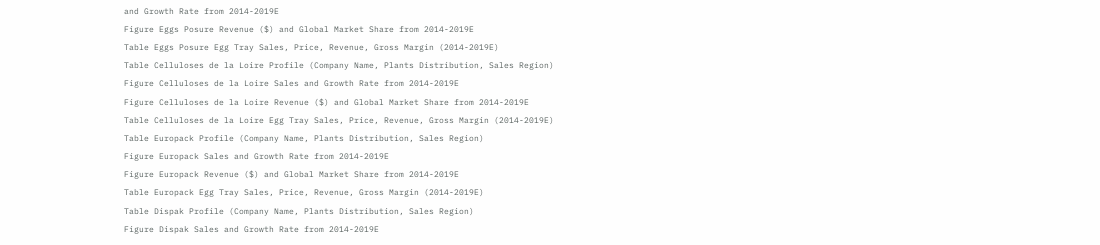and Growth Rate from 2014-2019E
Figure Eggs Posure Revenue ($) and Global Market Share from 2014-2019E
Table Eggs Posure Egg Tray Sales, Price, Revenue, Gross Margin (2014-2019E)
Table Celluloses de la Loire Profile (Company Name, Plants Distribution, Sales Region)
Figure Celluloses de la Loire Sales and Growth Rate from 2014-2019E
Figure Celluloses de la Loire Revenue ($) and Global Market Share from 2014-2019E
Table Celluloses de la Loire Egg Tray Sales, Price, Revenue, Gross Margin (2014-2019E)
Table Europack Profile (Company Name, Plants Distribution, Sales Region)
Figure Europack Sales and Growth Rate from 2014-2019E
Figure Europack Revenue ($) and Global Market Share from 2014-2019E
Table Europack Egg Tray Sales, Price, Revenue, Gross Margin (2014-2019E)
Table Dispak Profile (Company Name, Plants Distribution, Sales Region)
Figure Dispak Sales and Growth Rate from 2014-2019E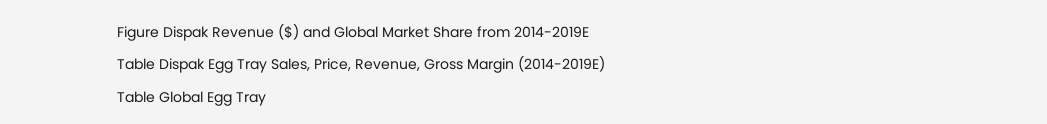Figure Dispak Revenue ($) and Global Market Share from 2014-2019E
Table Dispak Egg Tray Sales, Price, Revenue, Gross Margin (2014-2019E)
Table Global Egg Tray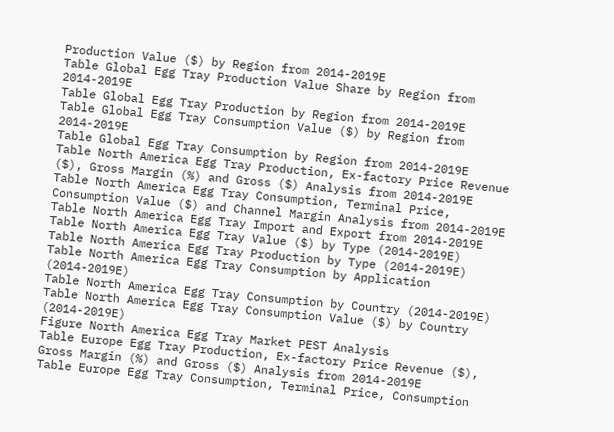Production Value ($) by Region from 2014-2019E
Table Global Egg Tray Production Value Share by Region from 2014-2019E
Table Global Egg Tray Production by Region from 2014-2019E
Table Global Egg Tray Consumption Value ($) by Region from 2014-2019E
Table Global Egg Tray Consumption by Region from 2014-2019E
Table North America Egg Tray Production, Ex-factory Price Revenue ($), Gross Margin (%) and Gross ($) Analysis from 2014-2019E
Table North America Egg Tray Consumption, Terminal Price, Consumption Value ($) and Channel Margin Analysis from 2014-2019E
Table North America Egg Tray Import and Export from 2014-2019E
Table North America Egg Tray Value ($) by Type (2014-2019E)
Table North America Egg Tray Production by Type (2014-2019E)
Table North America Egg Tray Consumption by Application (2014-2019E)
Table North America Egg Tray Consumption by Country (2014-2019E)
Table North America Egg Tray Consumption Value ($) by Country (2014-2019E)
Figure North America Egg Tray Market PEST Analysis
Table Europe Egg Tray Production, Ex-factory Price Revenue ($), Gross Margin (%) and Gross ($) Analysis from 2014-2019E
Table Europe Egg Tray Consumption, Terminal Price, Consumption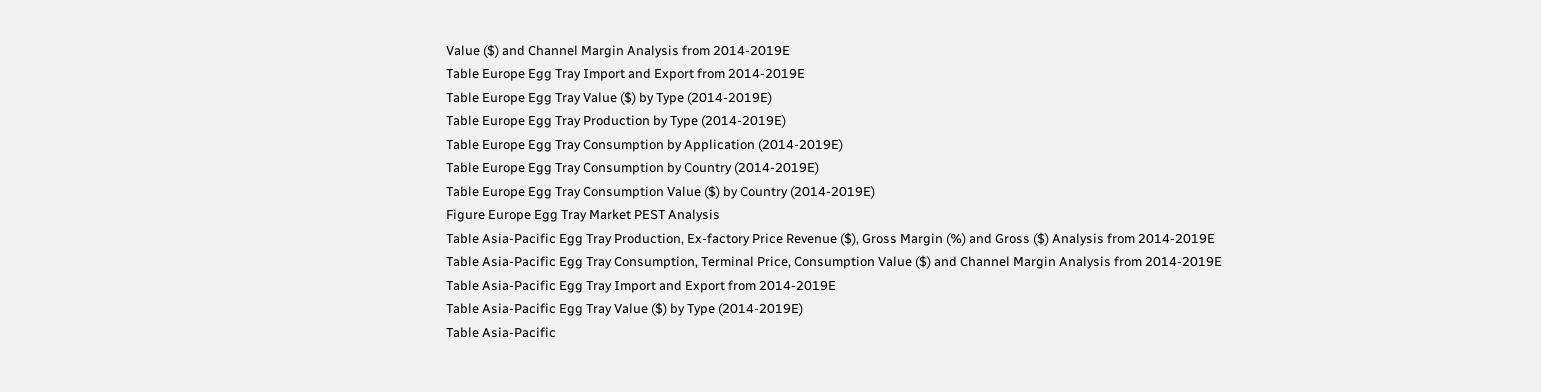Value ($) and Channel Margin Analysis from 2014-2019E
Table Europe Egg Tray Import and Export from 2014-2019E
Table Europe Egg Tray Value ($) by Type (2014-2019E)
Table Europe Egg Tray Production by Type (2014-2019E)
Table Europe Egg Tray Consumption by Application (2014-2019E)
Table Europe Egg Tray Consumption by Country (2014-2019E)
Table Europe Egg Tray Consumption Value ($) by Country (2014-2019E)
Figure Europe Egg Tray Market PEST Analysis
Table Asia-Pacific Egg Tray Production, Ex-factory Price Revenue ($), Gross Margin (%) and Gross ($) Analysis from 2014-2019E
Table Asia-Pacific Egg Tray Consumption, Terminal Price, Consumption Value ($) and Channel Margin Analysis from 2014-2019E
Table Asia-Pacific Egg Tray Import and Export from 2014-2019E
Table Asia-Pacific Egg Tray Value ($) by Type (2014-2019E)
Table Asia-Pacific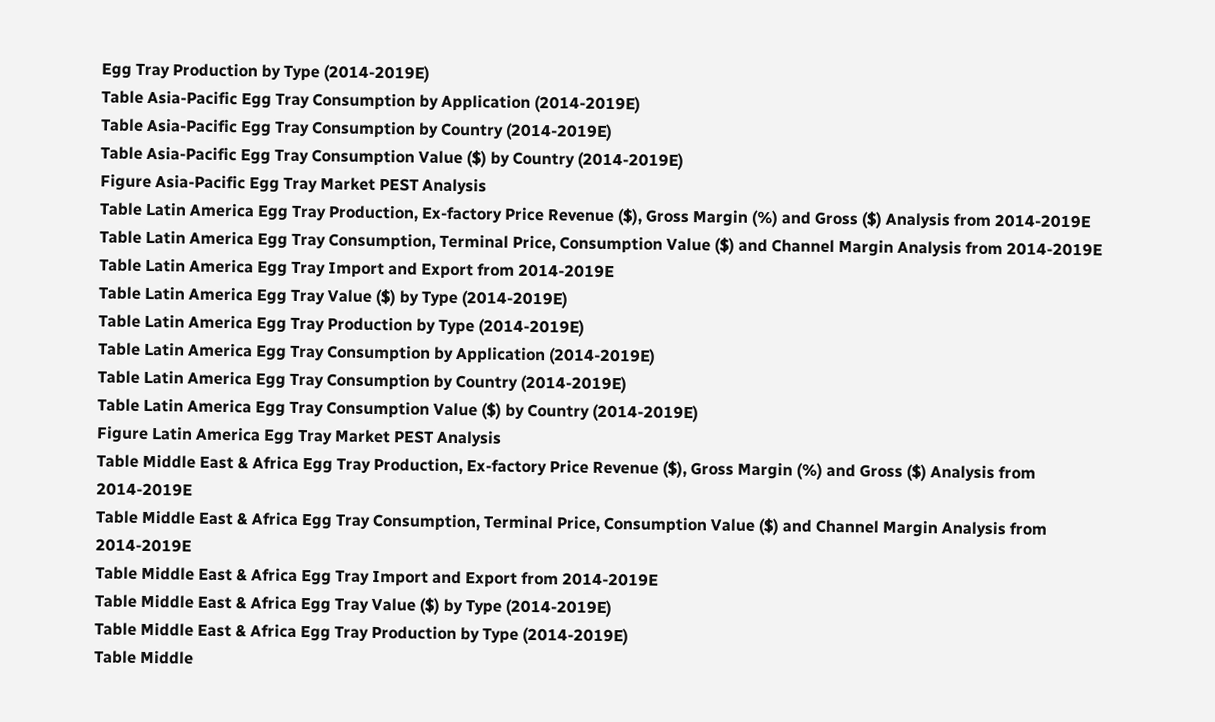Egg Tray Production by Type (2014-2019E)
Table Asia-Pacific Egg Tray Consumption by Application (2014-2019E)
Table Asia-Pacific Egg Tray Consumption by Country (2014-2019E)
Table Asia-Pacific Egg Tray Consumption Value ($) by Country (2014-2019E)
Figure Asia-Pacific Egg Tray Market PEST Analysis
Table Latin America Egg Tray Production, Ex-factory Price Revenue ($), Gross Margin (%) and Gross ($) Analysis from 2014-2019E
Table Latin America Egg Tray Consumption, Terminal Price, Consumption Value ($) and Channel Margin Analysis from 2014-2019E
Table Latin America Egg Tray Import and Export from 2014-2019E
Table Latin America Egg Tray Value ($) by Type (2014-2019E)
Table Latin America Egg Tray Production by Type (2014-2019E)
Table Latin America Egg Tray Consumption by Application (2014-2019E)
Table Latin America Egg Tray Consumption by Country (2014-2019E)
Table Latin America Egg Tray Consumption Value ($) by Country (2014-2019E)
Figure Latin America Egg Tray Market PEST Analysis
Table Middle East & Africa Egg Tray Production, Ex-factory Price Revenue ($), Gross Margin (%) and Gross ($) Analysis from 2014-2019E
Table Middle East & Africa Egg Tray Consumption, Terminal Price, Consumption Value ($) and Channel Margin Analysis from 2014-2019E
Table Middle East & Africa Egg Tray Import and Export from 2014-2019E
Table Middle East & Africa Egg Tray Value ($) by Type (2014-2019E)
Table Middle East & Africa Egg Tray Production by Type (2014-2019E)
Table Middle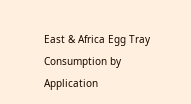East & Africa Egg Tray Consumption by Application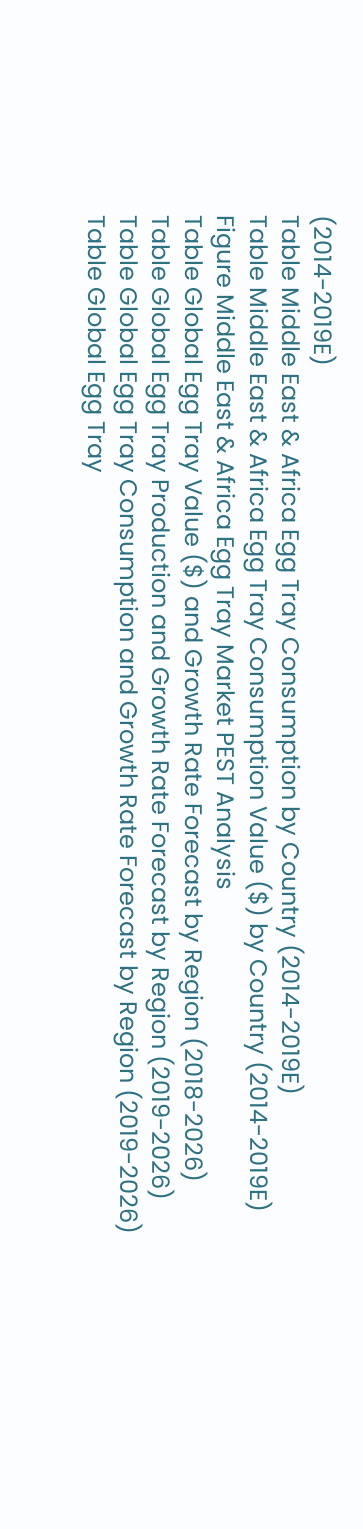(2014-2019E)
Table Middle East & Africa Egg Tray Consumption by Country (2014-2019E)
Table Middle East & Africa Egg Tray Consumption Value ($) by Country (2014-2019E)
Figure Middle East & Africa Egg Tray Market PEST Analysis
Table Global Egg Tray Value ($) and Growth Rate Forecast by Region (2018-2026)
Table Global Egg Tray Production and Growth Rate Forecast by Region (2019-2026)
Table Global Egg Tray Consumption and Growth Rate Forecast by Region (2019-2026)
Table Global Egg Tray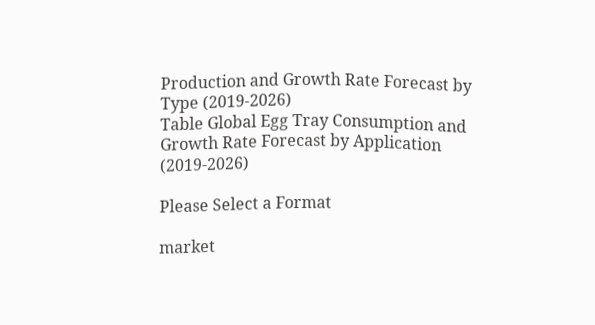Production and Growth Rate Forecast by Type (2019-2026)
Table Global Egg Tray Consumption and Growth Rate Forecast by Application (2019-2026)

Please Select a Format

market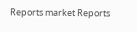Reports market Reports